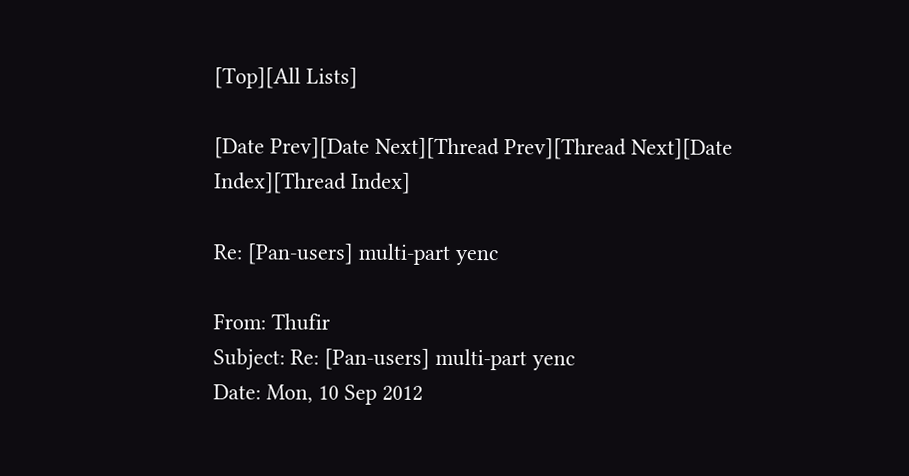[Top][All Lists]

[Date Prev][Date Next][Thread Prev][Thread Next][Date Index][Thread Index]

Re: [Pan-users] multi-part yenc

From: Thufir
Subject: Re: [Pan-users] multi-part yenc
Date: Mon, 10 Sep 2012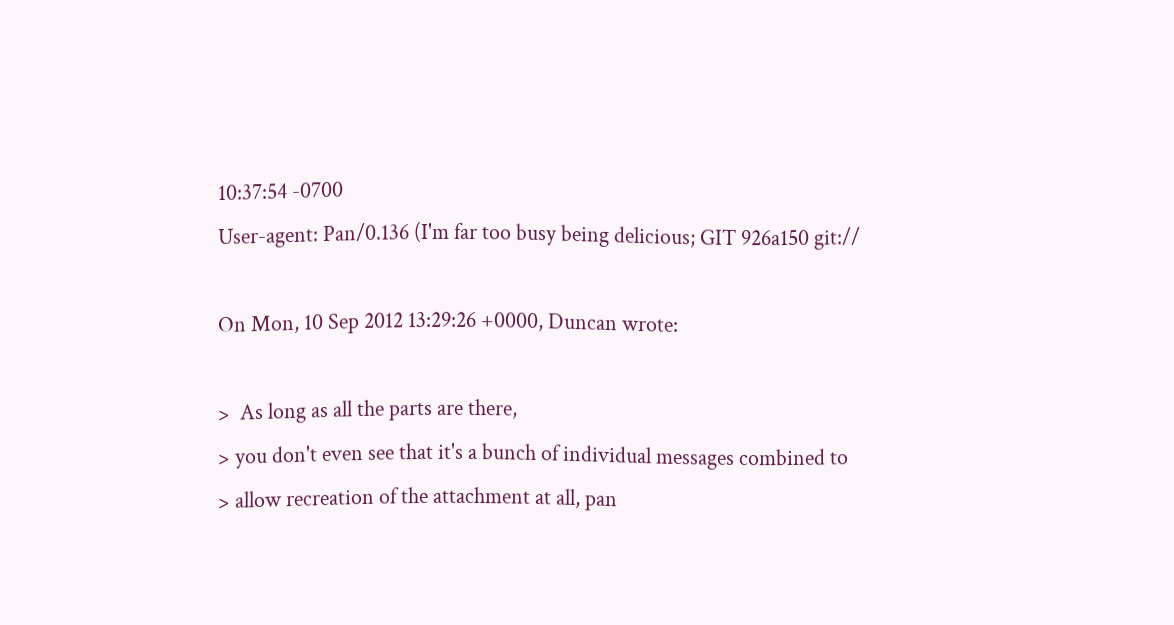10:37:54 -0700
User-agent: Pan/0.136 (I'm far too busy being delicious; GIT 926a150 git://

On Mon, 10 Sep 2012 13:29:26 +0000, Duncan wrote:

>  As long as all the parts are there,
> you don't even see that it's a bunch of individual messages combined to
> allow recreation of the attachment at all, pan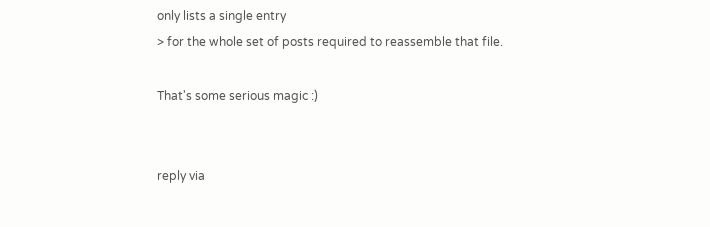only lists a single entry
> for the whole set of posts required to reassemble that file.

That's some serious magic :)


reply via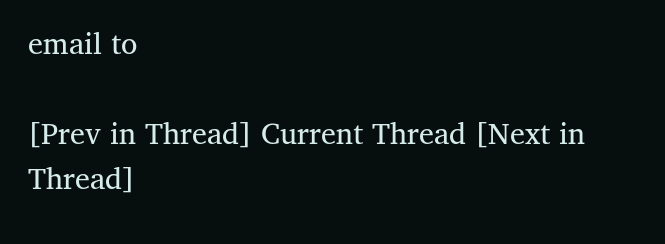email to

[Prev in Thread] Current Thread [Next in Thread]